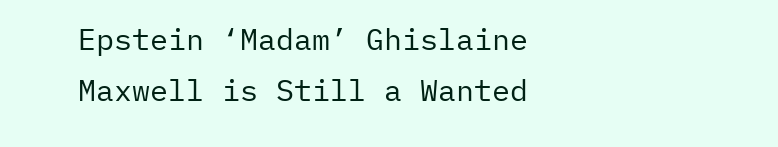Epstein ‘Madam’ Ghislaine Maxwell is Still a Wanted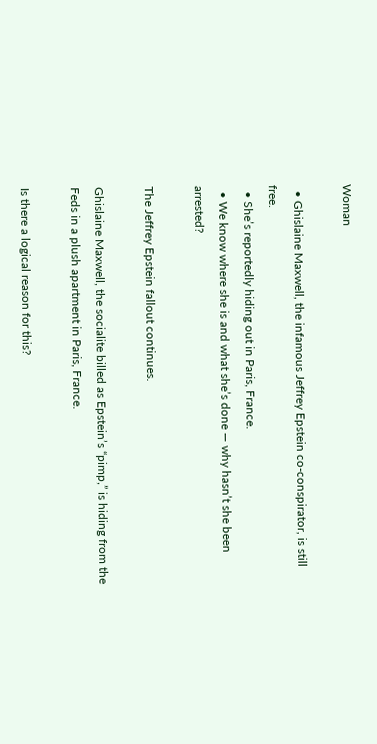Woman

  • Ghislaine Maxwell, the infamous Jeffrey Epstein co-conspirator, is still free.
  • She’s reportedly hiding out in Paris, France.
  • We know where she is and what she’s done — why hasn’t she been arrested?

The Jeffrey Epstein fallout continues.

Ghislaine Maxwell, the socialite billed as Epstein’s “pimp,” is hiding from the Feds in a plush apartment in Paris, France.

Is there a logical reason for this?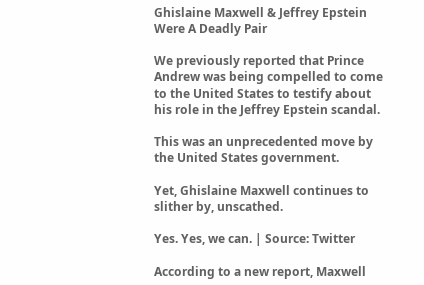Ghislaine Maxwell & Jeffrey Epstein Were A Deadly Pair

We previously reported that Prince Andrew was being compelled to come to the United States to testify about his role in the Jeffrey Epstein scandal.

This was an unprecedented move by the United States government.

Yet, Ghislaine Maxwell continues to slither by, unscathed.

Yes. Yes, we can. | Source: Twitter

According to a new report, Maxwell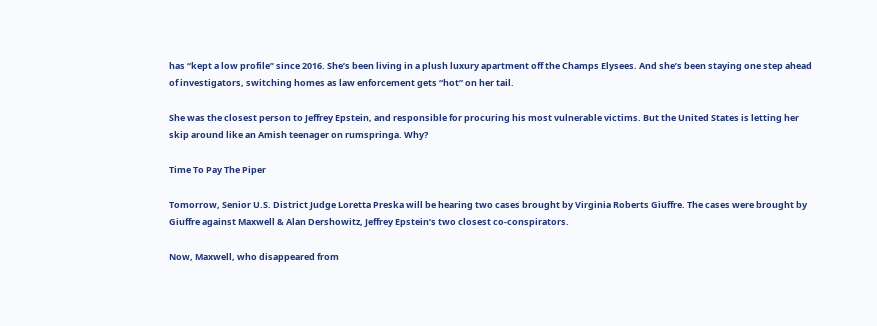has “kept a low profile” since 2016. She’s been living in a plush luxury apartment off the Champs Elysees. And she’s been staying one step ahead of investigators, switching homes as law enforcement gets “hot” on her tail.

She was the closest person to Jeffrey Epstein, and responsible for procuring his most vulnerable victims. But the United States is letting her skip around like an Amish teenager on rumspringa. Why?

Time To Pay The Piper

Tomorrow, Senior U.S. District Judge Loretta Preska will be hearing two cases brought by Virginia Roberts Giuffre. The cases were brought by Giuffre against Maxwell & Alan Dershowitz, Jeffrey Epstein’s two closest co-conspirators.

Now, Maxwell, who disappeared from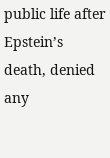public life after Epstein’s death, denied any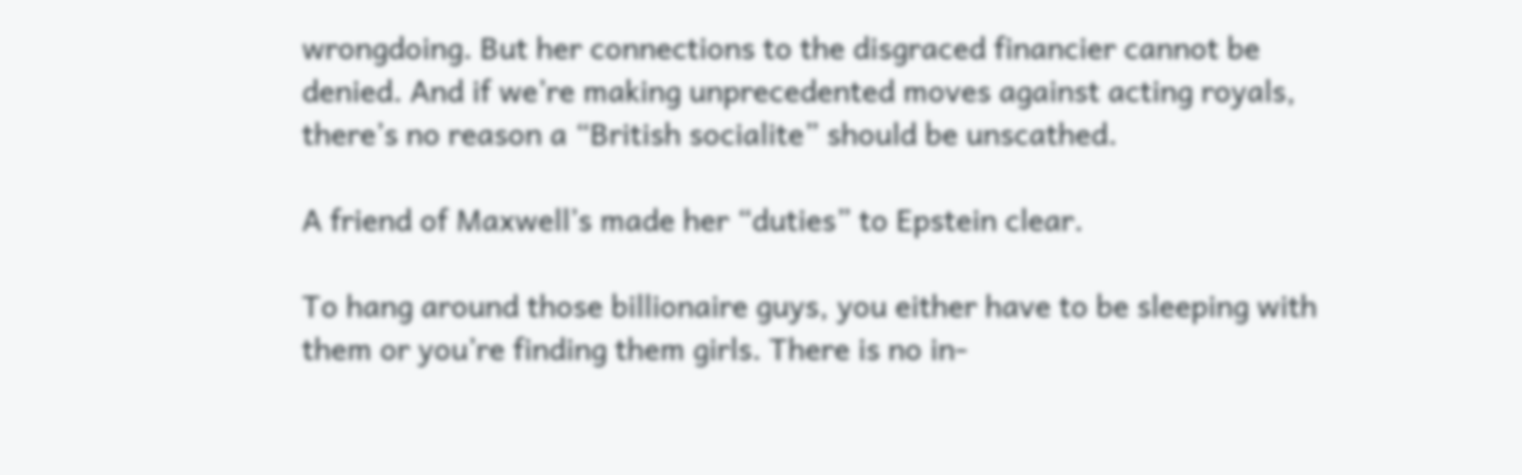wrongdoing. But her connections to the disgraced financier cannot be denied. And if we’re making unprecedented moves against acting royals, there’s no reason a “British socialite” should be unscathed.

A friend of Maxwell’s made her “duties” to Epstein clear.

To hang around those billionaire guys, you either have to be sleeping with them or you’re finding them girls. There is no in-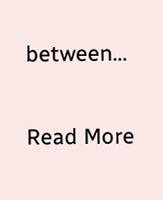between…

Read More